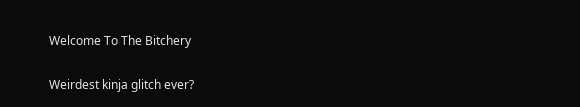Welcome To The Bitchery

Weirdest kinja glitch ever?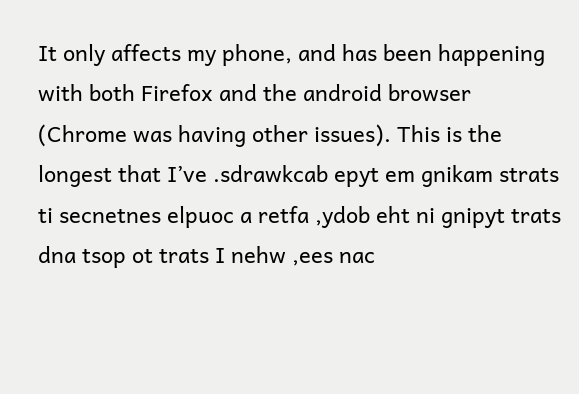It only affects my phone, and has been happening with both Firefox and the android browser (Chrome was having other issues). This is the longest that I’ve .sdrawkcab epyt em gnikam strats ti secnetnes elpuoc a retfa ,ydob eht ni gnipyt trats dna tsop ot trats I nehw ,ees nac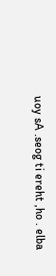uoy sA .seog ti ereht ,ho . elba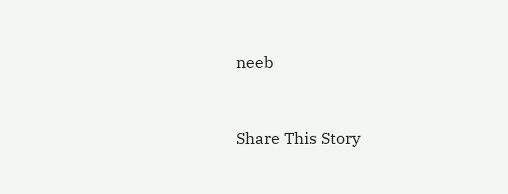neeb


Share This Story